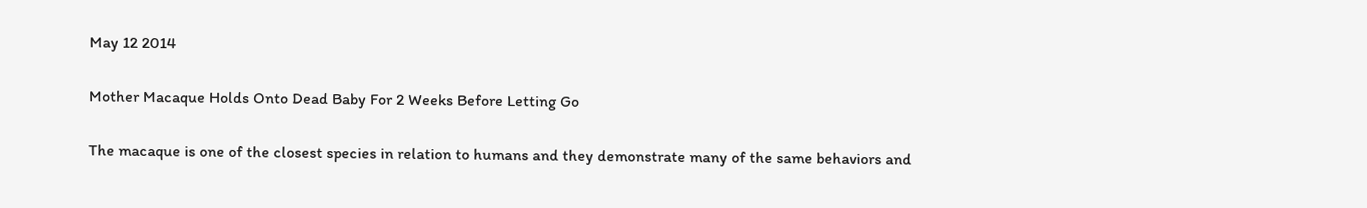May 12 2014

Mother Macaque Holds Onto Dead Baby For 2 Weeks Before Letting Go

The macaque is one of the closest species in relation to humans and they demonstrate many of the same behaviors and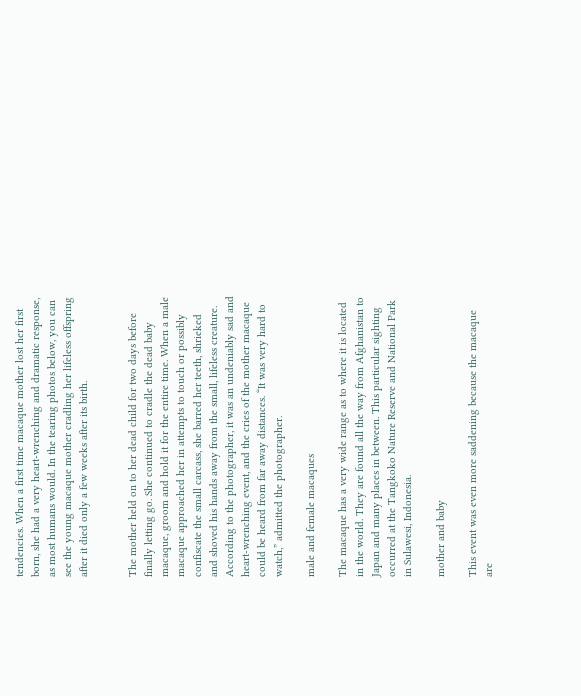tendencies. When a first time macaque mother lost her first born, she had a very heart-wrenching and dramatic response, as most humans would. In the tearing photos below, you can see the young macaque mother cradling her lifeless offspring after it died only a few weeks after its birth.


The mother held on to her dead child for two days before finally letting go. She continued to cradle the dead baby macaque, groom and hold it for the entire time. When a male macaque approached her in attempts to touch or possibly confiscate the small carcass, she barred her teeth, shrieked and shoved his hands away from the small, lifeless creature. According to the photographer, it was an undeniably sad and heart-wrenching event, and the cries of the mother macaque could be heard from far away distances. “It was very hard to watch,” admitted the photographer.

male and female macaques

The macaque has a very wide range as to where it is located in the world. They are found all the way from Afghanistan to Japan and many places in between. This particular sighting occurred at the Tangkoko Nature Reserve and National Park in Sulawesi, Indonesia.

mother and baby

This event was even more saddening because the macaque are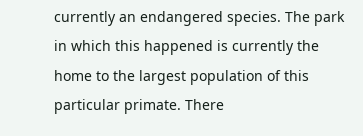currently an endangered species. The park in which this happened is currently the home to the largest population of this particular primate. There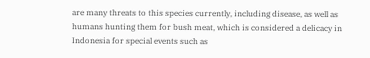are many threats to this species currently, including disease, as well as humans hunting them for bush meat, which is considered a delicacy in Indonesia for special events such as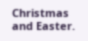Christmas and Easter.